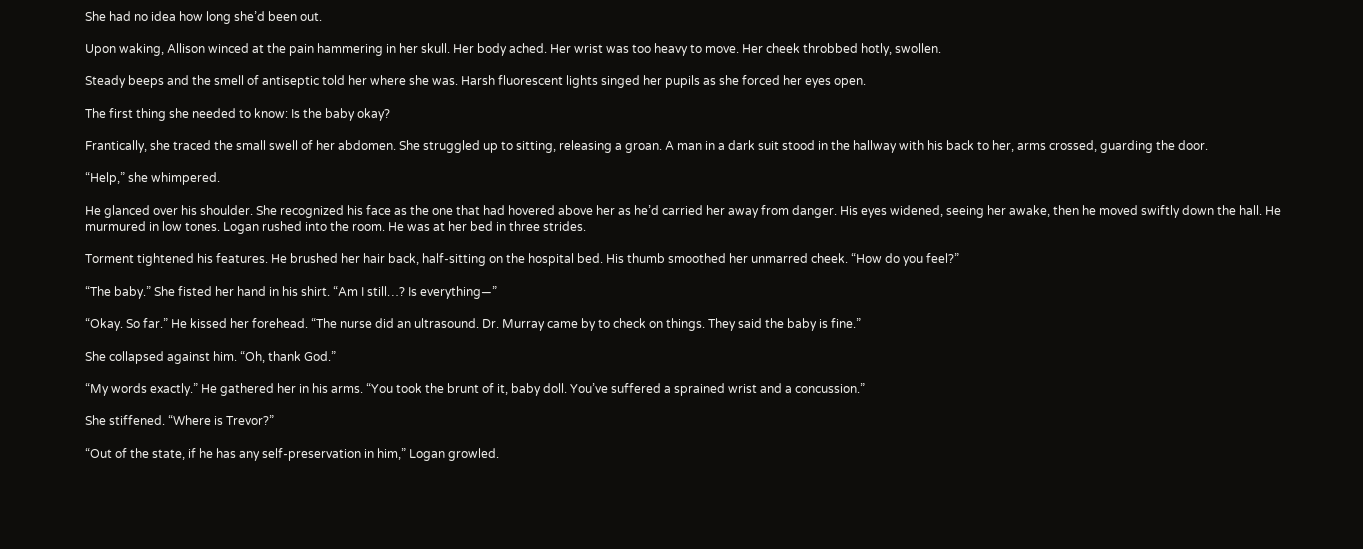She had no idea how long she’d been out.

Upon waking, Allison winced at the pain hammering in her skull. Her body ached. Her wrist was too heavy to move. Her cheek throbbed hotly, swollen.

Steady beeps and the smell of antiseptic told her where she was. Harsh fluorescent lights singed her pupils as she forced her eyes open.

The first thing she needed to know: Is the baby okay?

Frantically, she traced the small swell of her abdomen. She struggled up to sitting, releasing a groan. A man in a dark suit stood in the hallway with his back to her, arms crossed, guarding the door.

“Help,” she whimpered.

He glanced over his shoulder. She recognized his face as the one that had hovered above her as he’d carried her away from danger. His eyes widened, seeing her awake, then he moved swiftly down the hall. He murmured in low tones. Logan rushed into the room. He was at her bed in three strides.

Torment tightened his features. He brushed her hair back, half-sitting on the hospital bed. His thumb smoothed her unmarred cheek. “How do you feel?”

“The baby.” She fisted her hand in his shirt. “Am I still…? Is everything—”

“Okay. So far.” He kissed her forehead. “The nurse did an ultrasound. Dr. Murray came by to check on things. They said the baby is fine.”

She collapsed against him. “Oh, thank God.”

“My words exactly.” He gathered her in his arms. “You took the brunt of it, baby doll. You’ve suffered a sprained wrist and a concussion.”

She stiffened. “Where is Trevor?”

“Out of the state, if he has any self-preservation in him,” Logan growled.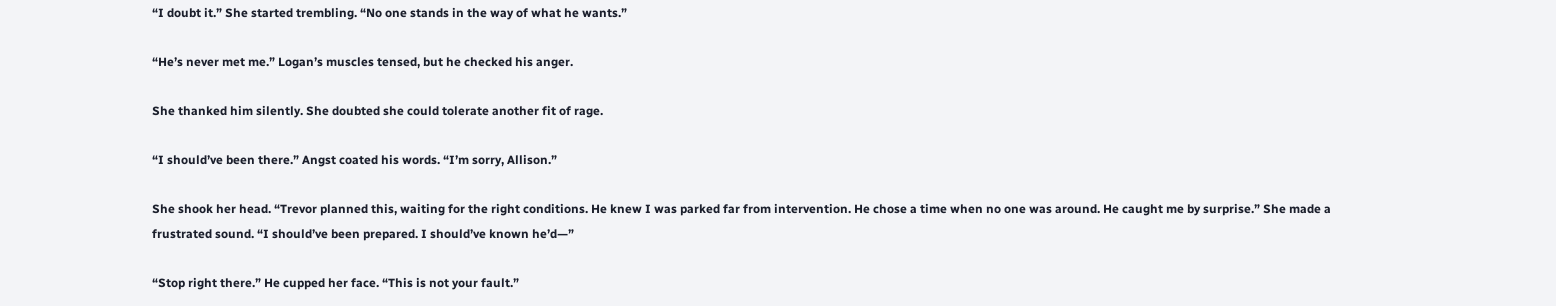“I doubt it.” She started trembling. “No one stands in the way of what he wants.”

“He’s never met me.” Logan’s muscles tensed, but he checked his anger.

She thanked him silently. She doubted she could tolerate another fit of rage.

“I should’ve been there.” Angst coated his words. “I’m sorry, Allison.”

She shook her head. “Trevor planned this, waiting for the right conditions. He knew I was parked far from intervention. He chose a time when no one was around. He caught me by surprise.” She made a frustrated sound. “I should’ve been prepared. I should’ve known he’d—”

“Stop right there.” He cupped her face. “This is not your fault.”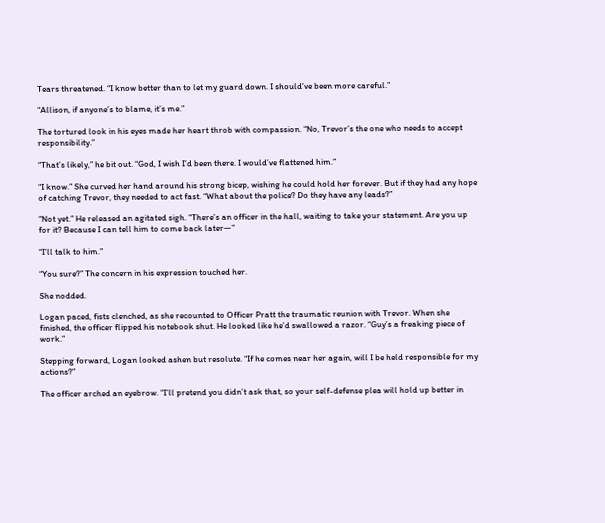Tears threatened. “I know better than to let my guard down. I should’ve been more careful.”

“Allison, if anyone’s to blame, it’s me.”

The tortured look in his eyes made her heart throb with compassion. “No, Trevor’s the one who needs to accept responsibility.”

“That’s likely,” he bit out. “God, I wish I’d been there. I would’ve flattened him.”

“I know.” She curved her hand around his strong bicep, wishing he could hold her forever. But if they had any hope of catching Trevor, they needed to act fast. “What about the police? Do they have any leads?”

“Not yet.” He released an agitated sigh. “There’s an officer in the hall, waiting to take your statement. Are you up for it? Because I can tell him to come back later—”

“I’ll talk to him.”

“You sure?” The concern in his expression touched her.

She nodded.

Logan paced, fists clenched, as she recounted to Officer Pratt the traumatic reunion with Trevor. When she finished, the officer flipped his notebook shut. He looked like he’d swallowed a razor. “Guy’s a freaking piece of work.”

Stepping forward, Logan looked ashen but resolute. “If he comes near her again, will I be held responsible for my actions?”

The officer arched an eyebrow. “I’ll pretend you didn’t ask that, so your self-defense plea will hold up better in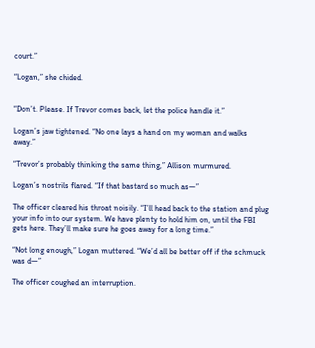court.”

“Logan,” she chided.


“Don’t. Please. If Trevor comes back, let the police handle it.”

Logan’s jaw tightened. “No one lays a hand on my woman and walks away.”

“Trevor’s probably thinking the same thing,” Allison murmured.

Logan’s nostrils flared. “If that bastard so much as—”

The officer cleared his throat noisily. “I’ll head back to the station and plug your info into our system. We have plenty to hold him on, until the FBI gets here. They’ll make sure he goes away for a long time.”

“Not long enough,” Logan muttered. “We’d all be better off if the schmuck was d—”

The officer coughed an interruption.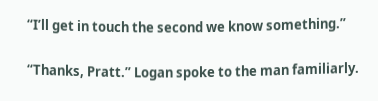“I’ll get in touch the second we know something.”

“Thanks, Pratt.” Logan spoke to the man familiarly.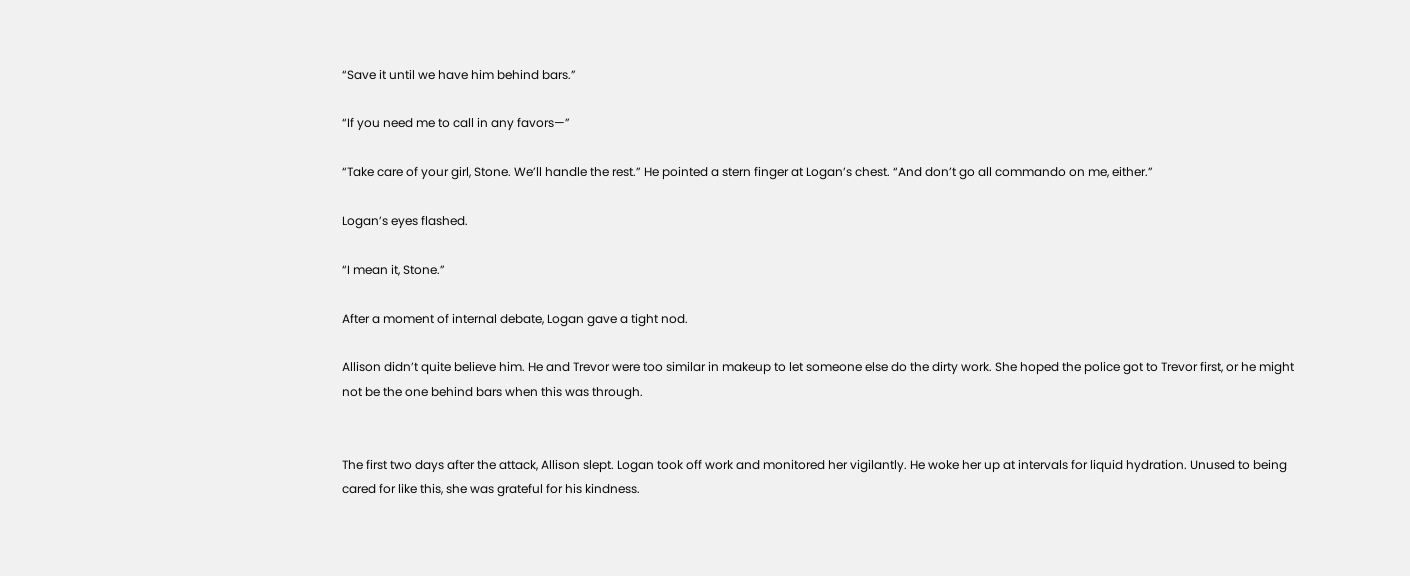“Save it until we have him behind bars.”

“If you need me to call in any favors—”

“Take care of your girl, Stone. We’ll handle the rest.” He pointed a stern finger at Logan’s chest. “And don’t go all commando on me, either.”

Logan’s eyes flashed.

“I mean it, Stone.”

After a moment of internal debate, Logan gave a tight nod.

Allison didn’t quite believe him. He and Trevor were too similar in makeup to let someone else do the dirty work. She hoped the police got to Trevor first, or he might not be the one behind bars when this was through.


The first two days after the attack, Allison slept. Logan took off work and monitored her vigilantly. He woke her up at intervals for liquid hydration. Unused to being cared for like this, she was grateful for his kindness.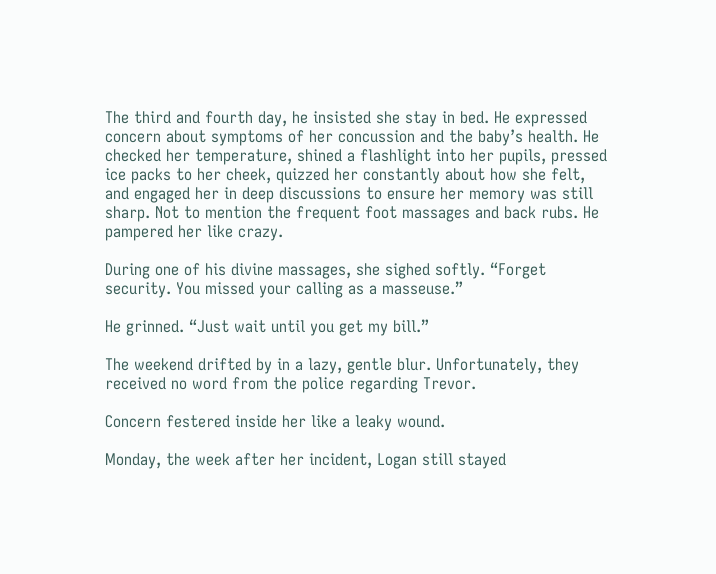The third and fourth day, he insisted she stay in bed. He expressed concern about symptoms of her concussion and the baby’s health. He checked her temperature, shined a flashlight into her pupils, pressed ice packs to her cheek, quizzed her constantly about how she felt, and engaged her in deep discussions to ensure her memory was still sharp. Not to mention the frequent foot massages and back rubs. He pampered her like crazy.

During one of his divine massages, she sighed softly. “Forget security. You missed your calling as a masseuse.”

He grinned. “Just wait until you get my bill.”

The weekend drifted by in a lazy, gentle blur. Unfortunately, they received no word from the police regarding Trevor.

Concern festered inside her like a leaky wound.

Monday, the week after her incident, Logan still stayed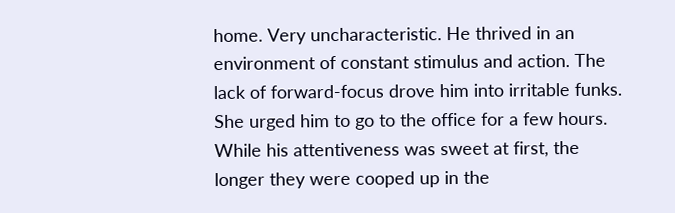home. Very uncharacteristic. He thrived in an environment of constant stimulus and action. The lack of forward-focus drove him into irritable funks. She urged him to go to the office for a few hours. While his attentiveness was sweet at first, the longer they were cooped up in the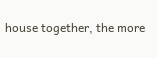house together, the more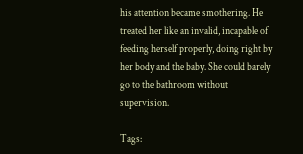his attention became smothering. He treated her like an invalid, incapable of feeding herself properly, doing right by her body and the baby. She could barely go to the bathroom without supervision.

Tags: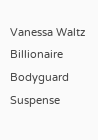Vanessa Waltz Billionaire Bodyguard Suspense